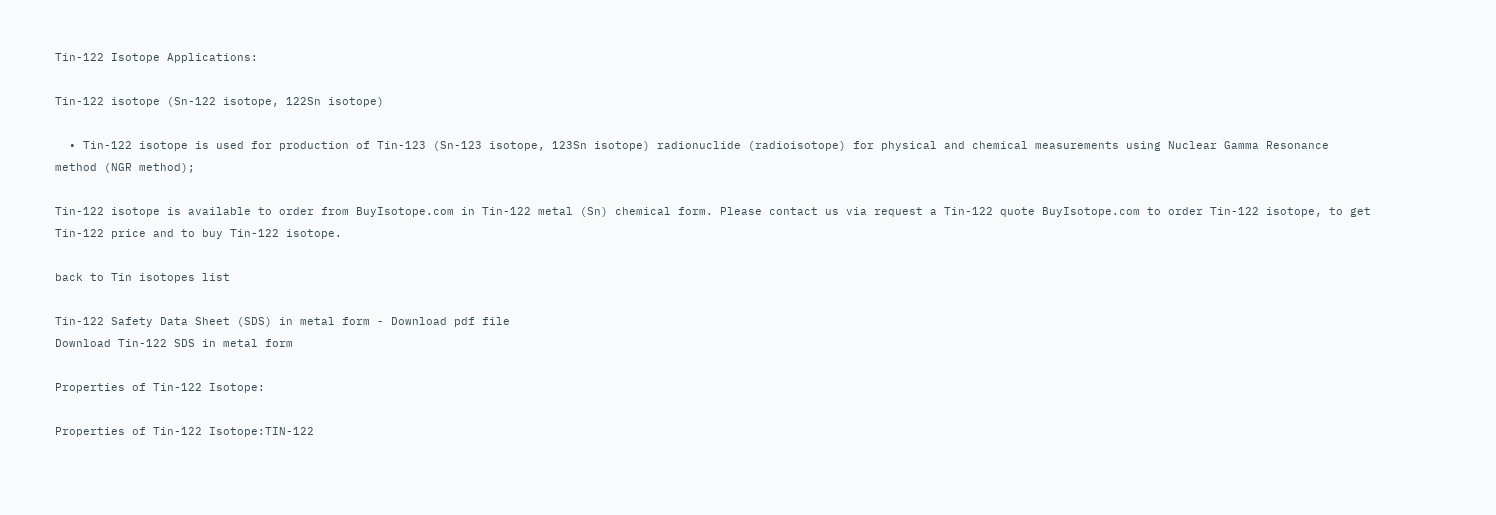Tin-122 Isotope Applications:

Tin-122 isotope (Sn-122 isotope, 122Sn isotope)

  • Tin-122 isotope is used for production of Tin-123 (Sn-123 isotope, 123Sn isotope) radionuclide (radioisotope) for physical and chemical measurements using Nuclear Gamma Resonance method (NGR method);

Tin-122 isotope is available to order from BuyIsotope.com in Tin-122 metal (Sn) chemical form. Please contact us via request a Tin-122 quote BuyIsotope.com to order Tin-122 isotope, to get Tin-122 price and to buy Tin-122 isotope.

back to Tin isotopes list

Tin-122 Safety Data Sheet (SDS) in metal form - Download pdf file
Download Tin-122 SDS in metal form

Properties of Tin-122 Isotope:

Properties of Tin-122 Isotope:TIN-122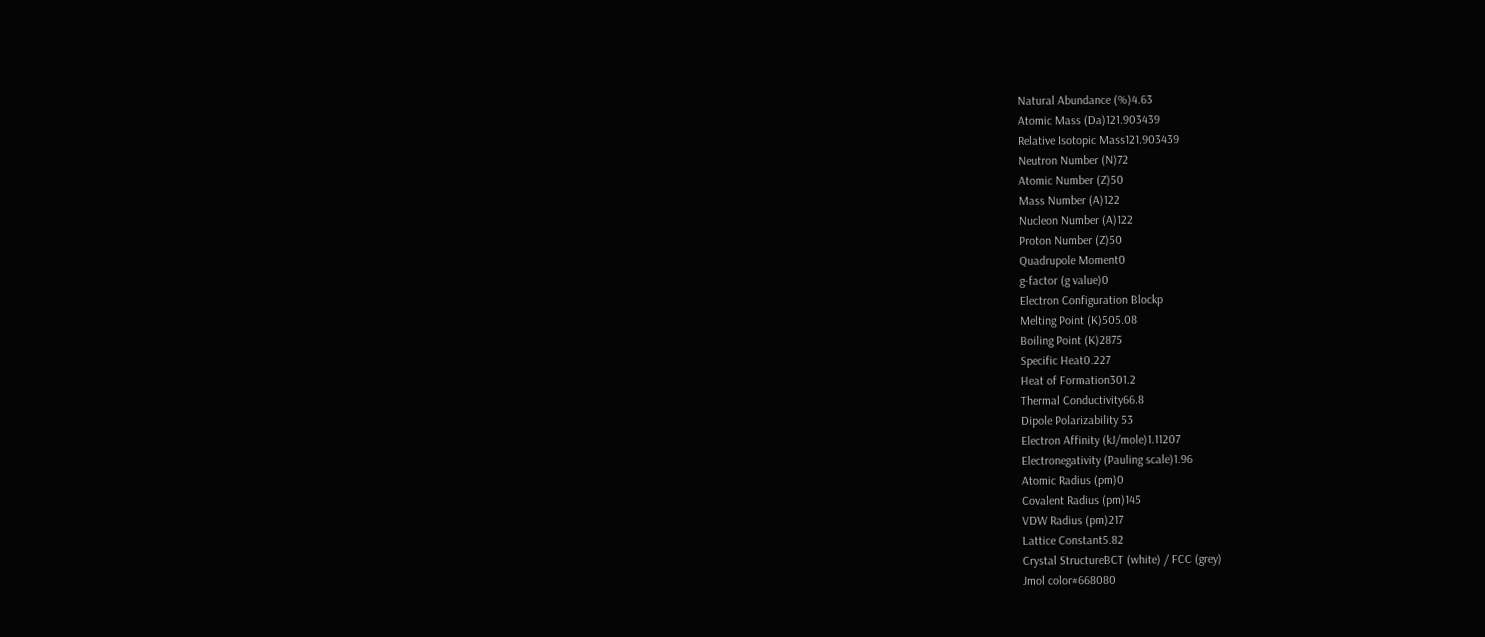Natural Abundance (%)4.63
Atomic Mass (Da)121.903439
Relative Isotopic Mass121.903439
Neutron Number (N)72
Atomic Number (Z)50
Mass Number (A)122
Nucleon Number (A)122
Proton Number (Z)50
Quadrupole Moment0
g-factor (g value)0
Electron Configuration Blockp
Melting Point (K)505.08
Boiling Point (K)2875
Specific Heat0.227
Heat of Formation301.2
Thermal Conductivity66.8
Dipole Polarizability 53
Electron Affinity (kJ/mole)1.11207
Electronegativity (Pauling scale)1.96
Atomic Radius (pm)0
Covalent Radius (pm)145
VDW Radius (pm)217
Lattice Constant5.82
Crystal StructureBCT (white) / FCC (grey)
Jmol color#668080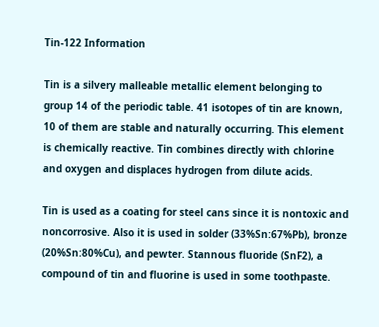Tin-122 Information

Tin is a silvery malleable metallic element belonging to group 14 of the periodic table. 41 isotopes of tin are known, 10 of them are stable and naturally occurring. This element is chemically reactive. Tin combines directly with chlorine and oxygen and displaces hydrogen from dilute acids.

Tin is used as a coating for steel cans since it is nontoxic and noncorrosive. Also it is used in solder (33%Sn:67%Pb), bronze (20%Sn:80%Cu), and pewter. Stannous fluoride (SnF2), a compound of tin and fluorine is used in some toothpaste.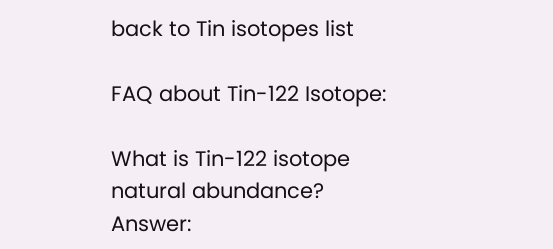back to Tin isotopes list

FAQ about Tin-122 Isotope:

What is Tin-122 isotope natural abundance?
Answer: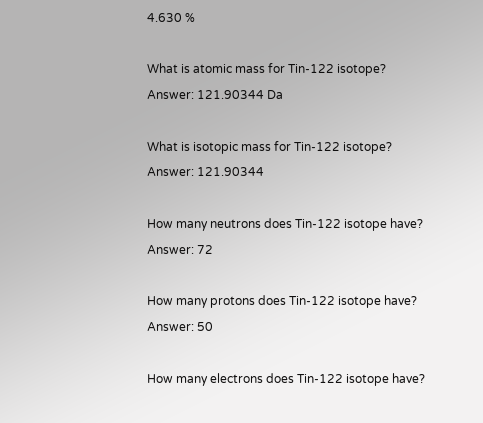4.630 %

What is atomic mass for Tin-122 isotope?
Answer: 121.90344 Da

What is isotopic mass for Tin-122 isotope?
Answer: 121.90344

How many neutrons does Tin-122 isotope have?
Answer: 72

How many protons does Tin-122 isotope have?
Answer: 50

How many electrons does Tin-122 isotope have?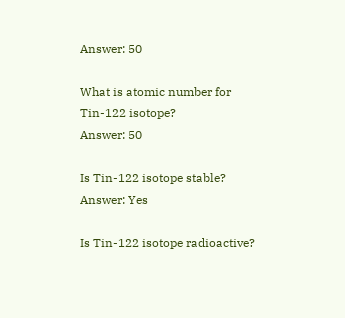Answer: 50

What is atomic number for Tin-122 isotope?
Answer: 50

Is Tin-122 isotope stable?
Answer: Yes

Is Tin-122 isotope radioactive?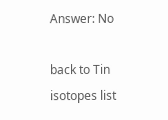Answer: No

back to Tin isotopes list